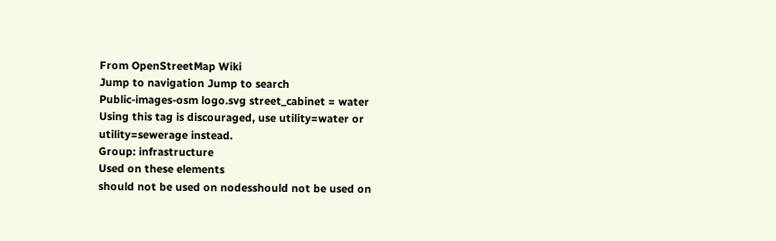From OpenStreetMap Wiki
Jump to navigation Jump to search
Public-images-osm logo.svg street_cabinet = water
Using this tag is discouraged, use utility=water or utility=sewerage instead.
Group: infrastructure
Used on these elements
should not be used on nodesshould not be used on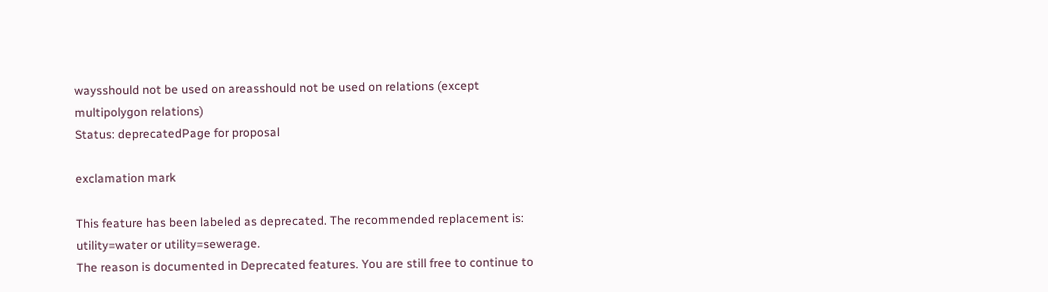waysshould not be used on areasshould not be used on relations (except multipolygon relations)
Status: deprecatedPage for proposal

exclamation mark

This feature has been labeled as deprecated. The recommended replacement is: utility=water or utility=sewerage.
The reason is documented in Deprecated features. You are still free to continue to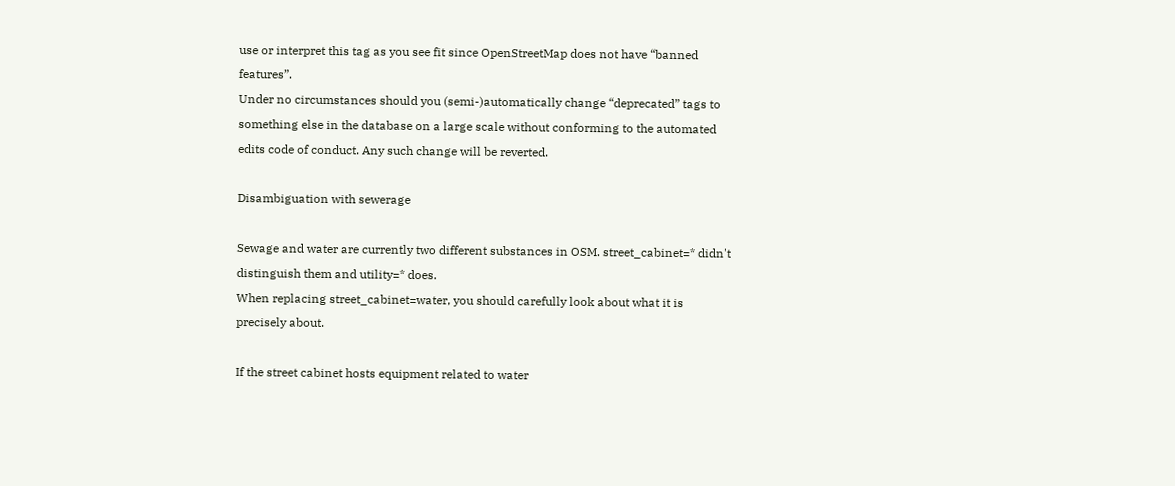use or interpret this tag as you see fit since OpenStreetMap does not have “banned features”.
Under no circumstances should you (semi-)automatically change “deprecated” tags to something else in the database on a large scale without conforming to the automated edits code of conduct. Any such change will be reverted.

Disambiguation with sewerage

Sewage and water are currently two different substances in OSM. street_cabinet=* didn't distinguish them and utility=* does.
When replacing street_cabinet=water, you should carefully look about what it is precisely about.

If the street cabinet hosts equipment related to water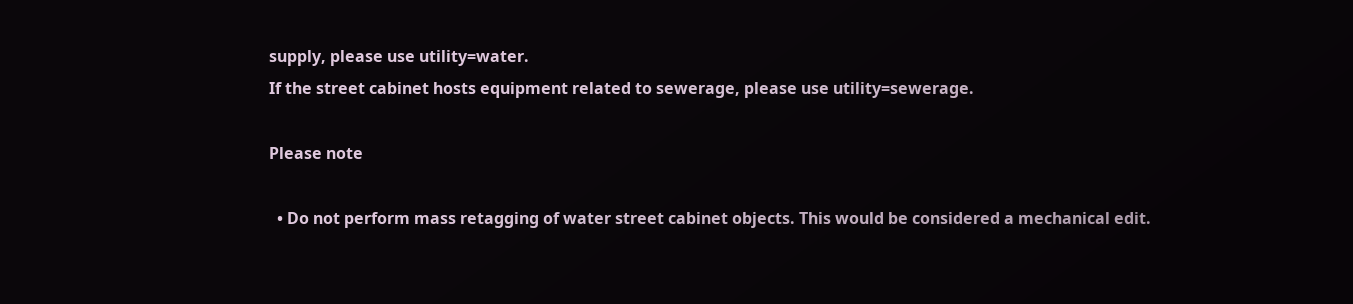supply, please use utility=water.
If the street cabinet hosts equipment related to sewerage, please use utility=sewerage.

Please note

  • Do not perform mass retagging of water street cabinet objects. This would be considered a mechanical edit.